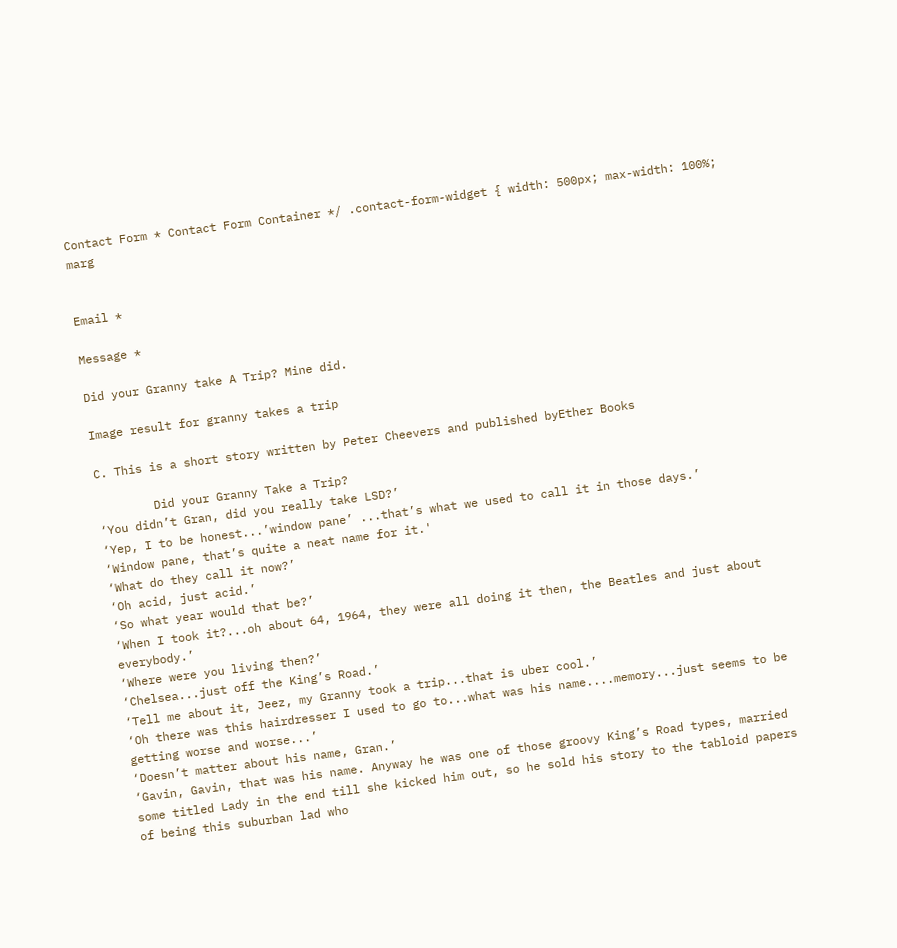Contact Form * Contact Form Container */ .contact-form-widget { width: 500px; max-width: 100%; marg


Email *

Message *

Did your Granny take A Trip? Mine did.

Image result for granny takes a trip

C. This is a short story written by Peter Cheevers and published byEther Books

        Did your Granny Take a Trip?
‘You didn’t Gran, did you really take LSD?’
‘Yep, I to be honest...’window pane’ ...that’s what we used to call it in those days.’
‘Window pane, that’s quite a neat name for it.'
‘What do they call it now?’
‘Oh acid, just acid.’
‘So what year would that be?’
‘When I took it?...oh about 64, 1964, they were all doing it then, the Beatles and just about everybody.’
‘Where were you living then?’
‘Chelsea...just off the King’s Road.’
‘Tell me about it, Jeez, my Granny took a trip...that is uber cool.’
‘Oh there was this hairdresser I used to go to...what was his name....memory...just seems to be getting worse and worse...’
‘Doesn’t matter about his name, Gran.’
‘Gavin, Gavin, that was his name. Anyway he was one of those groovy King’s Road types, married some titled Lady in the end till she kicked him out, so he sold his story to the tabloid papers of being this suburban lad who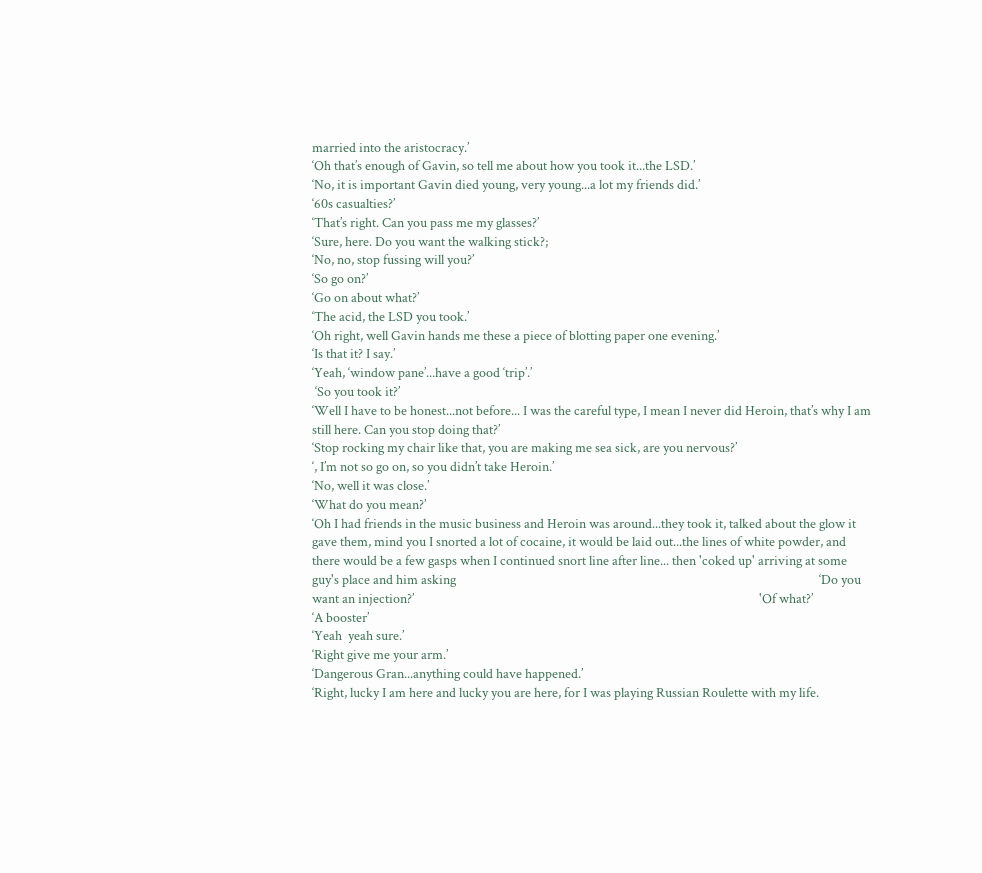married into the aristocracy.’
‘Oh that’s enough of Gavin, so tell me about how you took it...the LSD.’
‘No, it is important Gavin died young, very young...a lot my friends did.’
‘60s casualties?’
‘That’s right. Can you pass me my glasses?’
‘Sure, here. Do you want the walking stick?;
‘No, no, stop fussing will you?’
‘So go on?’
‘Go on about what?’
‘The acid, the LSD you took.’
‘Oh right, well Gavin hands me these a piece of blotting paper one evening.’
‘Is that it? I say.’
‘Yeah, ‘window pane’...have a good ‘trip’.’
 ‘So you took it?’
‘Well I have to be honest...not before... I was the careful type, I mean I never did Heroin, that’s why I am still here. Can you stop doing that?’
‘Stop rocking my chair like that, you are making me sea sick, are you nervous?’
‘, I’m not so go on, so you didn’t take Heroin.’
‘No, well it was close.’
‘What do you mean?’
‘Oh I had friends in the music business and Heroin was around...they took it, talked about the glow it gave them, mind you I snorted a lot of cocaine, it would be laid out...the lines of white powder, and there would be a few gasps when I continued snort line after line... then 'coked up' arriving at some guy's place and him asking                                                                                                                         ‘Do you want an injection?’                                                                                                                   'Of what?’
‘A booster’
‘Yeah  yeah sure.’
‘Right give me your arm.’
‘Dangerous Gran...anything could have happened.’
‘Right, lucky I am here and lucky you are here, for I was playing Russian Roulette with my life.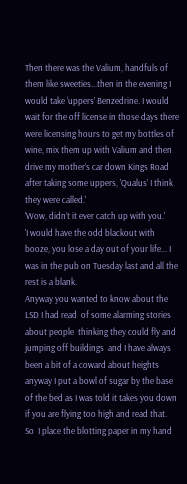Then there was the Valium, handfuls of them like sweeties...then in the evening I would take ‘uppers’ Benzedrine. I would wait for the off license in those days there were licensing hours to get my bottles of wine, mix them up with Valium and then drive my mother’s car down Kings Road after taking some uppers, 'Qualus’ I think they were called.'
'Wow, didn’t it ever catch up with you.'
'I would have the odd blackout with booze, you lose a day out of your life... I was in the pub on Tuesday last and all the rest is a blank.
Anyway you wanted to know about the LSD I had read  of some alarming stories about people  thinking they could fly and jumping off buildings  and I have always been a bit of a coward about heights anyway I put a bowl of sugar by the base of the bed as I was told it takes you down if you are flying too high and read that.
So  I place the blotting paper in my hand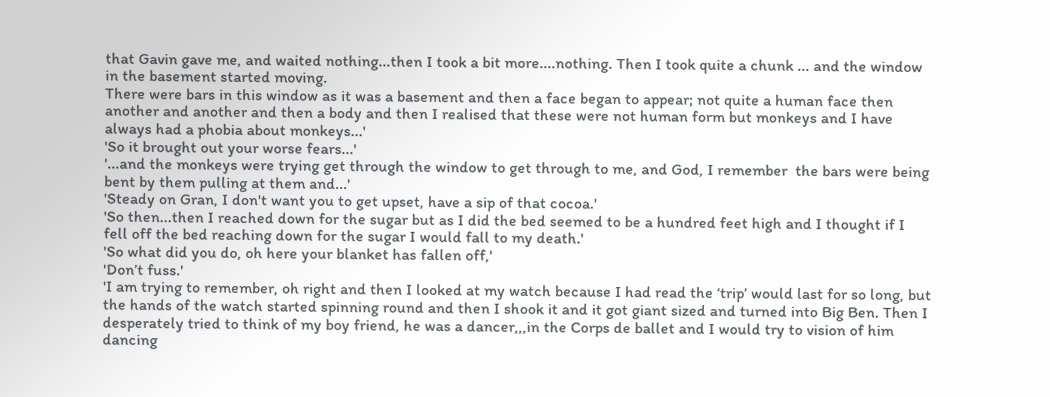that Gavin gave me, and waited nothing...then I took a bit more....nothing. Then I took quite a chunk ... and the window in the basement started moving.
There were bars in this window as it was a basement and then a face began to appear; not quite a human face then another and another and then a body and then I realised that these were not human form but monkeys and I have always had a phobia about monkeys...'
'So it brought out your worse fears...'
'...and the monkeys were trying get through the window to get through to me, and God, I remember  the bars were being bent by them pulling at them and...'
'Steady on Gran, I don't want you to get upset, have a sip of that cocoa.'
'So then...then I reached down for the sugar but as I did the bed seemed to be a hundred feet high and I thought if I fell off the bed reaching down for the sugar I would fall to my death.'
'So what did you do, oh here your blanket has fallen off,'
'Don’t fuss.'
'I am trying to remember, oh right and then I looked at my watch because I had read the ‘trip’ would last for so long, but the hands of the watch started spinning round and then I shook it and it got giant sized and turned into Big Ben. Then I desperately tried to think of my boy friend, he was a dancer,,,in the Corps de ballet and I would try to vision of him dancing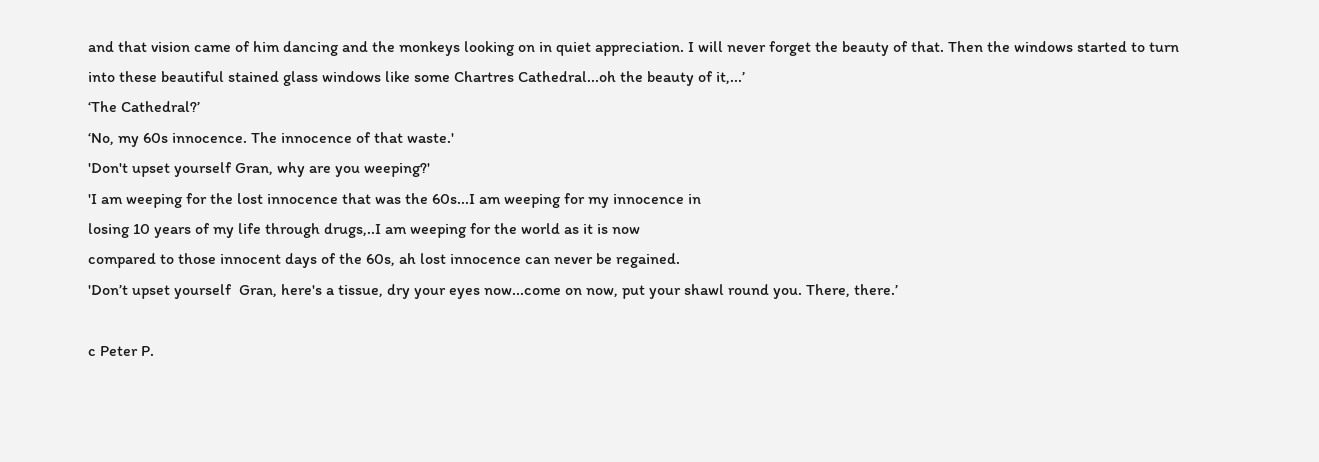and that vision came of him dancing and the monkeys looking on in quiet appreciation. I will never forget the beauty of that. Then the windows started to turn into these beautiful stained glass windows like some Chartres Cathedral...oh the beauty of it,...’
‘The Cathedral?’
‘No, my 60s innocence. The innocence of that waste.'
'Don't upset yourself Gran, why are you weeping?'
'I am weeping for the lost innocence that was the 60s...I am weeping for my innocence in
losing 10 years of my life through drugs,..I am weeping for the world as it is now
compared to those innocent days of the 60s, ah lost innocence can never be regained.
'Don’t upset yourself  Gran, here's a tissue, dry your eyes now...come on now, put your shawl round you. There, there.’

c Peter P.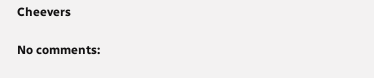Cheevers

No comments: